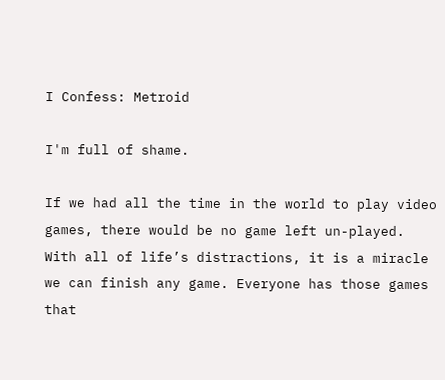I Confess: Metroid

I'm full of shame.

If we had all the time in the world to play video games, there would be no game left un-played. With all of life’s distractions, it is a miracle we can finish any game. Everyone has those games that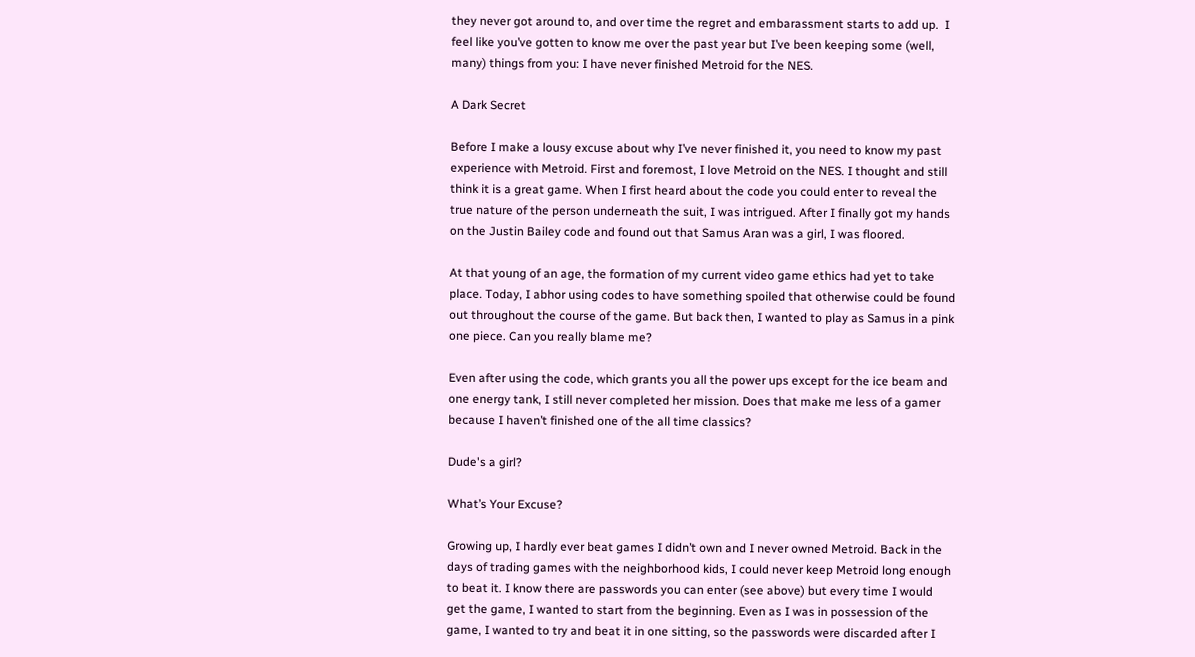they never got around to, and over time the regret and embarassment starts to add up.  I feel like you’ve gotten to know me over the past year but I’ve been keeping some (well, many) things from you: I have never finished Metroid for the NES.

A Dark Secret

Before I make a lousy excuse about why I’ve never finished it, you need to know my past experience with Metroid. First and foremost, I love Metroid on the NES. I thought and still think it is a great game. When I first heard about the code you could enter to reveal the true nature of the person underneath the suit, I was intrigued. After I finally got my hands on the Justin Bailey code and found out that Samus Aran was a girl, I was floored.

At that young of an age, the formation of my current video game ethics had yet to take place. Today, I abhor using codes to have something spoiled that otherwise could be found out throughout the course of the game. But back then, I wanted to play as Samus in a pink one piece. Can you really blame me?

Even after using the code, which grants you all the power ups except for the ice beam and one energy tank, I still never completed her mission. Does that make me less of a gamer because I haven’t finished one of the all time classics?

Dude's a girl?

What’s Your Excuse?

Growing up, I hardly ever beat games I didn’t own and I never owned Metroid. Back in the days of trading games with the neighborhood kids, I could never keep Metroid long enough to beat it. I know there are passwords you can enter (see above) but every time I would get the game, I wanted to start from the beginning. Even as I was in possession of the game, I wanted to try and beat it in one sitting, so the passwords were discarded after I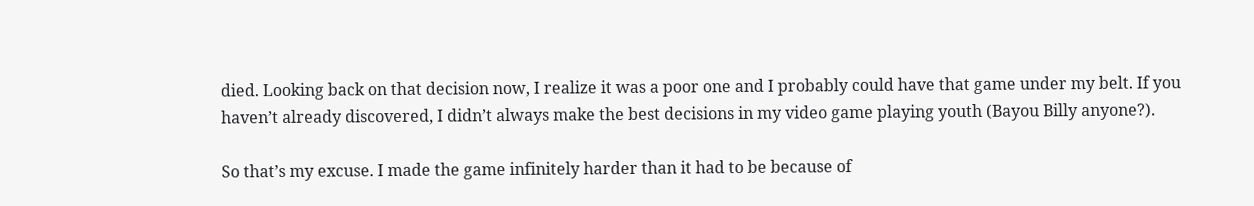died. Looking back on that decision now, I realize it was a poor one and I probably could have that game under my belt. If you haven’t already discovered, I didn’t always make the best decisions in my video game playing youth (Bayou Billy anyone?).

So that’s my excuse. I made the game infinitely harder than it had to be because of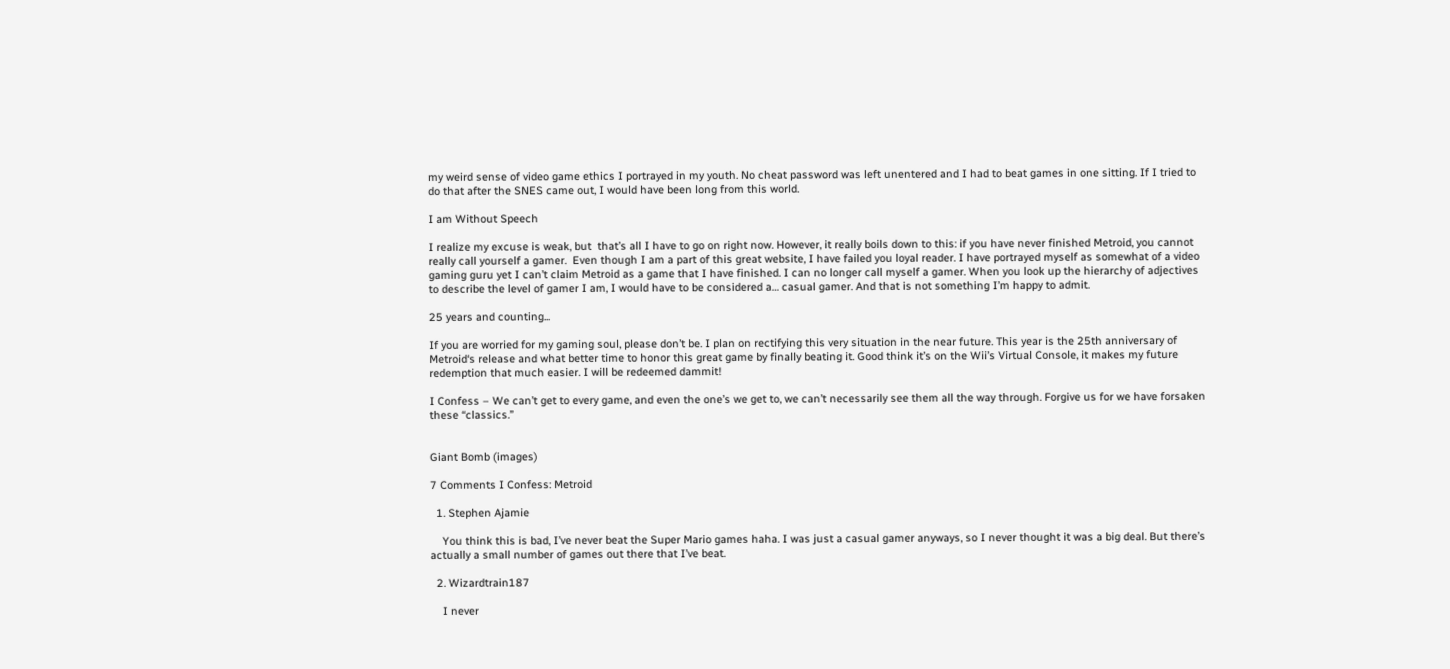my weird sense of video game ethics I portrayed in my youth. No cheat password was left unentered and I had to beat games in one sitting. If I tried to do that after the SNES came out, I would have been long from this world.

I am Without Speech

I realize my excuse is weak, but  that’s all I have to go on right now. However, it really boils down to this: if you have never finished Metroid, you cannot really call yourself a gamer.  Even though I am a part of this great website, I have failed you loyal reader. I have portrayed myself as somewhat of a video gaming guru yet I can’t claim Metroid as a game that I have finished. I can no longer call myself a gamer. When you look up the hierarchy of adjectives to describe the level of gamer I am, I would have to be considered a… casual gamer. And that is not something I’m happy to admit.

25 years and counting...

If you are worried for my gaming soul, please don’t be. I plan on rectifying this very situation in the near future. This year is the 25th anniversary of Metroid‘s release and what better time to honor this great game by finally beating it. Good think it’s on the Wii’s Virtual Console, it makes my future redemption that much easier. I will be redeemed dammit!

I Confess – We can’t get to every game, and even the one’s we get to, we can’t necessarily see them all the way through. Forgive us for we have forsaken these “classics.”


Giant Bomb (images)

7 Comments I Confess: Metroid

  1. Stephen Ajamie

    You think this is bad, I’ve never beat the Super Mario games haha. I was just a casual gamer anyways, so I never thought it was a big deal. But there’s actually a small number of games out there that I’ve beat.

  2. Wizardtrain187

    I never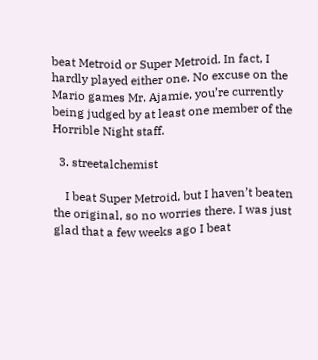beat Metroid or Super Metroid. In fact, I hardly played either one. No excuse on the Mario games Mr. Ajamie, you’re currently being judged by at least one member of the Horrible Night staff.

  3. streetalchemist

    I beat Super Metroid, but I haven’t beaten the original, so no worries there. I was just glad that a few weeks ago I beat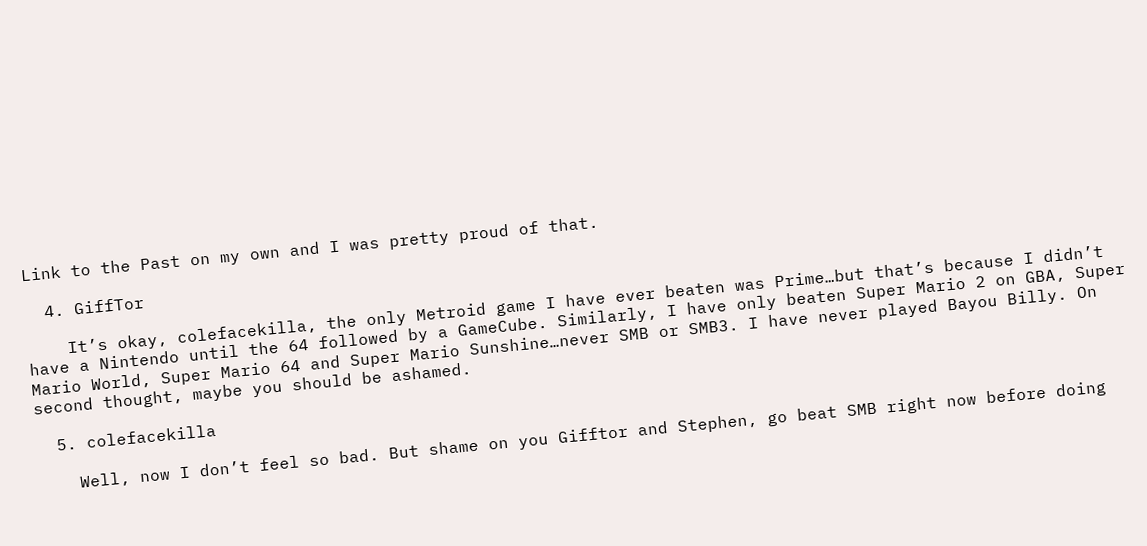Link to the Past on my own and I was pretty proud of that.

  4. GiffTor

    It’s okay, colefacekilla, the only Metroid game I have ever beaten was Prime…but that’s because I didn’t have a Nintendo until the 64 followed by a GameCube. Similarly, I have only beaten Super Mario 2 on GBA, Super Mario World, Super Mario 64 and Super Mario Sunshine…never SMB or SMB3. I have never played Bayou Billy. On second thought, maybe you should be ashamed.

  5. colefacekilla

    Well, now I don’t feel so bad. But shame on you Gifftor and Stephen, go beat SMB right now before doing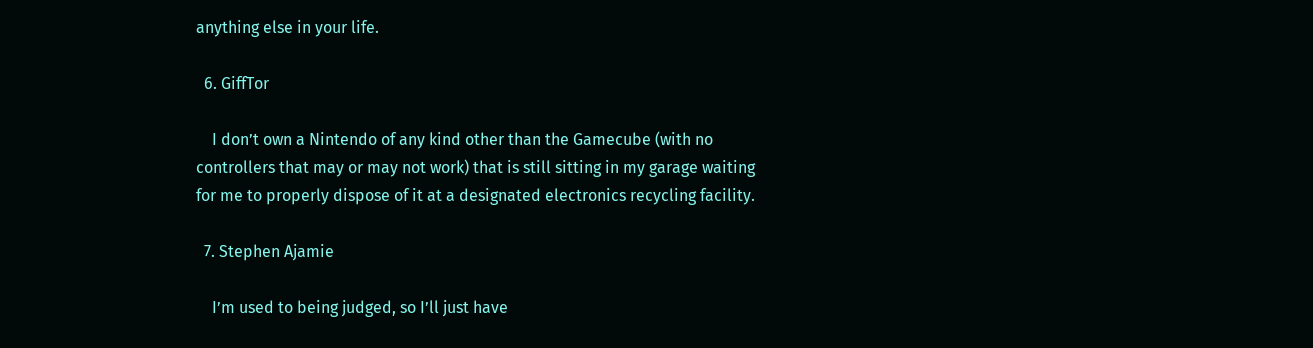anything else in your life.

  6. GiffTor

    I don’t own a Nintendo of any kind other than the Gamecube (with no controllers that may or may not work) that is still sitting in my garage waiting for me to properly dispose of it at a designated electronics recycling facility.

  7. Stephen Ajamie

    I’m used to being judged, so I’ll just have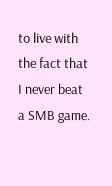to live with the fact that I never beat a SMB game.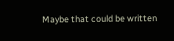Maybe that could be written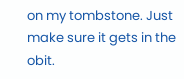on my tombstone. Just make sure it gets in the obit.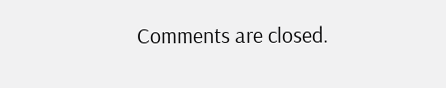Comments are closed.